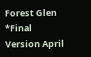Forest Glen *Final Version April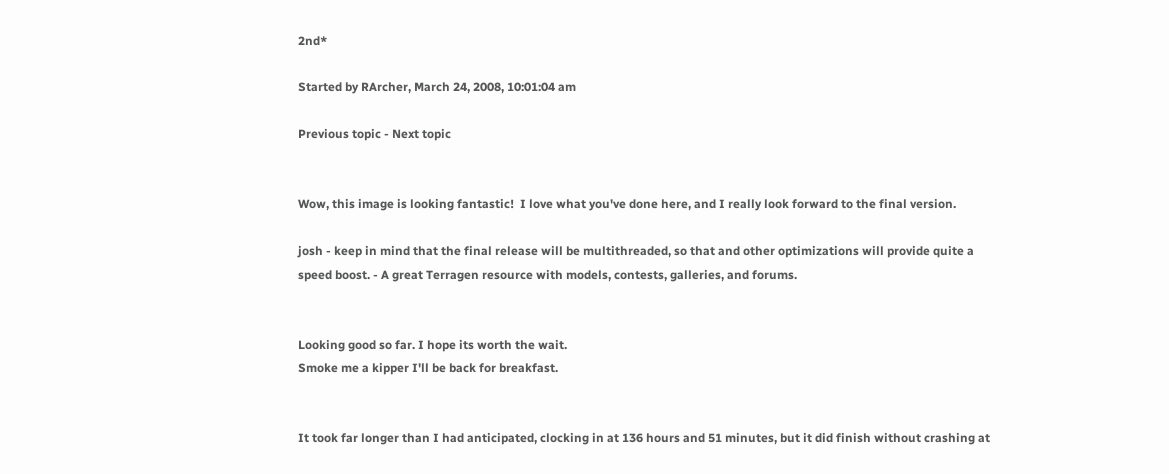2nd*

Started by RArcher, March 24, 2008, 10:01:04 am

Previous topic - Next topic


Wow, this image is looking fantastic!  I love what you've done here, and I really look forward to the final version.

josh - keep in mind that the final release will be multithreaded, so that and other optimizations will provide quite a speed boost. - A great Terragen resource with models, contests, galleries, and forums.


Looking good so far. I hope its worth the wait.
Smoke me a kipper I'll be back for breakfast.


It took far longer than I had anticipated, clocking in at 136 hours and 51 minutes, but it did finish without crashing at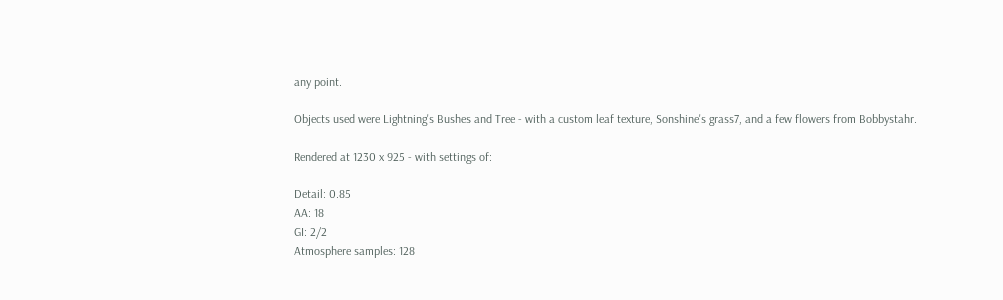any point.

Objects used were Lightning's Bushes and Tree - with a custom leaf texture, Sonshine's grass7, and a few flowers from Bobbystahr.

Rendered at 1230 x 925 - with settings of:

Detail: 0.85
AA: 18
GI: 2/2
Atmosphere samples: 128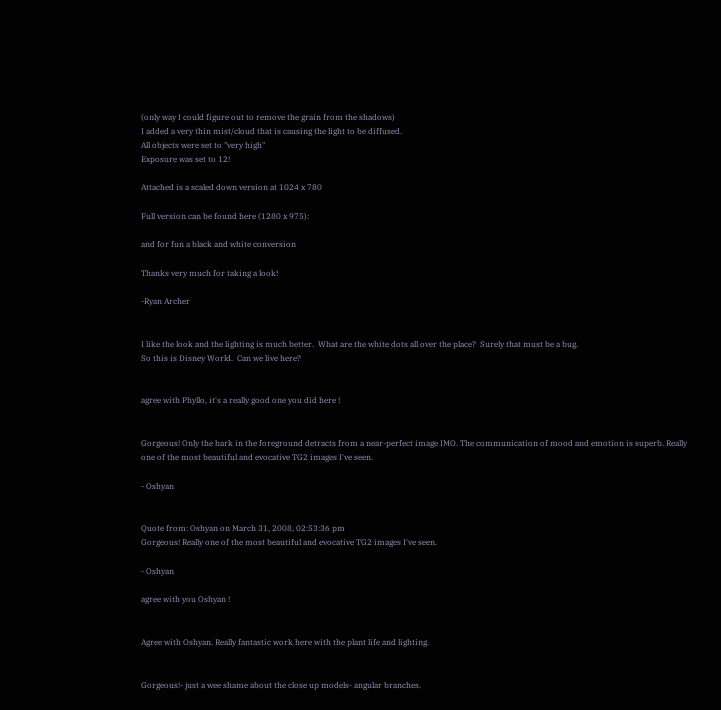(only way I could figure out to remove the grain from the shadows)
I added a very thin mist/cloud that is causing the light to be diffused.
All objects were set to "very high"
Exposure was set to 12!

Attached is a scaled down version at 1024 x 780

Full version can be found here (1280 x 975):

and for fun a black and white conversion

Thanks very much for taking a look!

-Ryan Archer


I like the look and the lighting is much better.  What are the white dots all over the place?  Surely that must be a bug.
So this is Disney World.  Can we live here?


agree with Phyllo, it's a really good one you did here !


Gorgeous! Only the bark in the foreground detracts from a near-perfect image IMO. The communication of mood and emotion is superb. Really one of the most beautiful and evocative TG2 images I've seen.

- Oshyan


Quote from: Oshyan on March 31, 2008, 02:53:36 pm
Gorgeous! Really one of the most beautiful and evocative TG2 images I've seen.

- Oshyan

agree with you Oshyan !


Agree with Oshyan. Really fantastic work here with the plant life and lighting.


Gorgeous!- just a wee shame about the close up models- angular branches.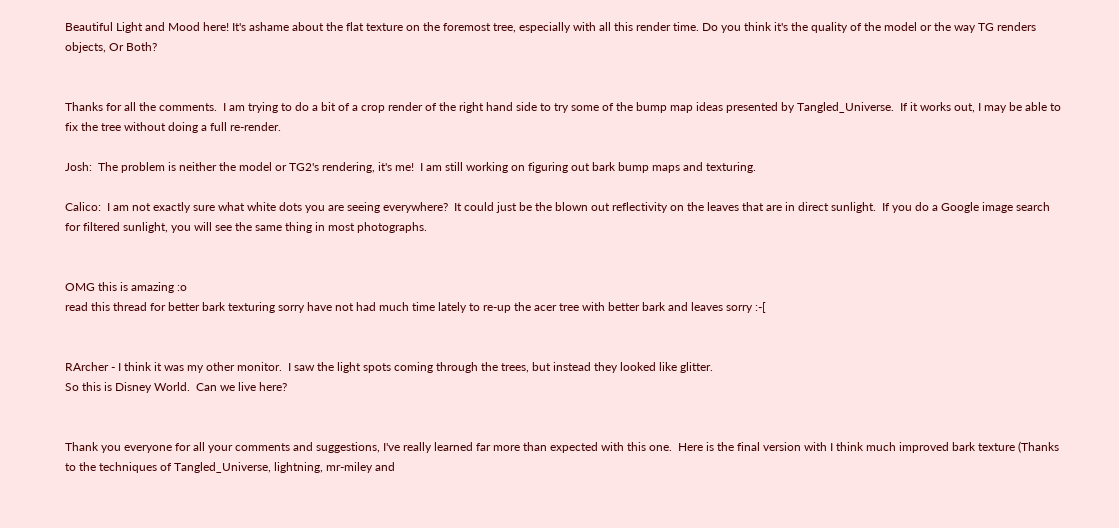Beautiful Light and Mood here! It's ashame about the flat texture on the foremost tree, especially with all this render time. Do you think it's the quality of the model or the way TG renders objects, Or Both?


Thanks for all the comments.  I am trying to do a bit of a crop render of the right hand side to try some of the bump map ideas presented by Tangled_Universe.  If it works out, I may be able to fix the tree without doing a full re-render.

Josh:  The problem is neither the model or TG2's rendering, it's me!  I am still working on figuring out bark bump maps and texturing.

Calico:  I am not exactly sure what white dots you are seeing everywhere?  It could just be the blown out reflectivity on the leaves that are in direct sunlight.  If you do a Google image search for filtered sunlight, you will see the same thing in most photographs.


OMG this is amazing :o
read this thread for better bark texturing sorry have not had much time lately to re-up the acer tree with better bark and leaves sorry :-[


RArcher - I think it was my other monitor.  I saw the light spots coming through the trees, but instead they looked like glitter.
So this is Disney World.  Can we live here?


Thank you everyone for all your comments and suggestions, I've really learned far more than expected with this one.  Here is the final version with I think much improved bark texture (Thanks to the techniques of Tangled_Universe, lightning, mr-miley and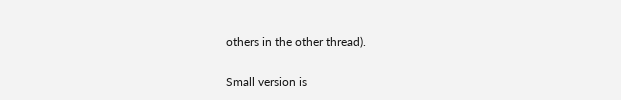others in the other thread).

Small version is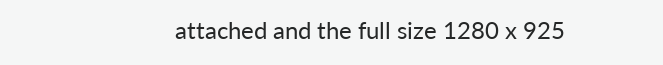attached and the full size 1280 x 925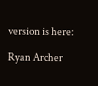version is here:

Ryan Archer